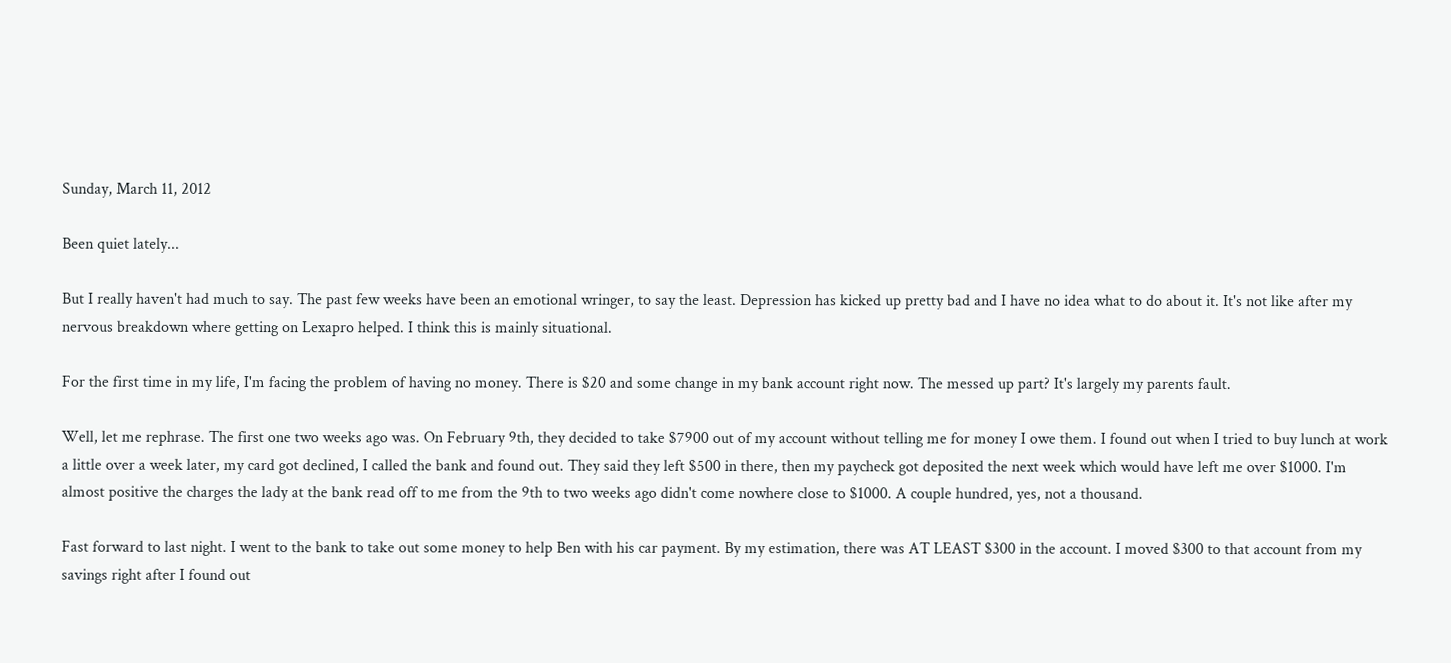Sunday, March 11, 2012

Been quiet lately...

But I really haven't had much to say. The past few weeks have been an emotional wringer, to say the least. Depression has kicked up pretty bad and I have no idea what to do about it. It's not like after my nervous breakdown where getting on Lexapro helped. I think this is mainly situational.

For the first time in my life, I'm facing the problem of having no money. There is $20 and some change in my bank account right now. The messed up part? It's largely my parents fault.

Well, let me rephrase. The first one two weeks ago was. On February 9th, they decided to take $7900 out of my account without telling me for money I owe them. I found out when I tried to buy lunch at work a little over a week later, my card got declined, I called the bank and found out. They said they left $500 in there, then my paycheck got deposited the next week which would have left me over $1000. I'm almost positive the charges the lady at the bank read off to me from the 9th to two weeks ago didn't come nowhere close to $1000. A couple hundred, yes, not a thousand.

Fast forward to last night. I went to the bank to take out some money to help Ben with his car payment. By my estimation, there was AT LEAST $300 in the account. I moved $300 to that account from my savings right after I found out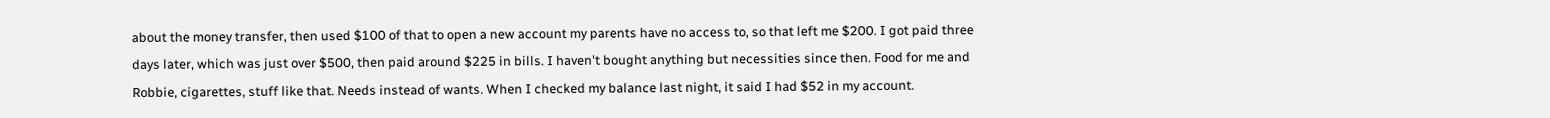about the money transfer, then used $100 of that to open a new account my parents have no access to, so that left me $200. I got paid three days later, which was just over $500, then paid around $225 in bills. I haven't bought anything but necessities since then. Food for me and Robbie, cigarettes, stuff like that. Needs instead of wants. When I checked my balance last night, it said I had $52 in my account.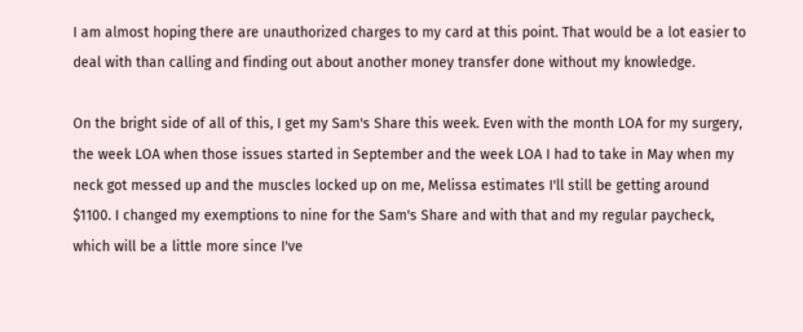I am almost hoping there are unauthorized charges to my card at this point. That would be a lot easier to deal with than calling and finding out about another money transfer done without my knowledge.

On the bright side of all of this, I get my Sam's Share this week. Even with the month LOA for my surgery, the week LOA when those issues started in September and the week LOA I had to take in May when my neck got messed up and the muscles locked up on me, Melissa estimates I'll still be getting around $1100. I changed my exemptions to nine for the Sam's Share and with that and my regular paycheck, which will be a little more since I've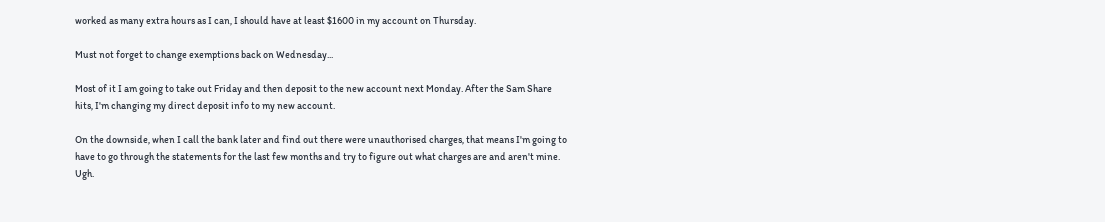worked as many extra hours as I can, I should have at least $1600 in my account on Thursday.

Must not forget to change exemptions back on Wednesday...

Most of it I am going to take out Friday and then deposit to the new account next Monday. After the Sam Share hits, I'm changing my direct deposit info to my new account.

On the downside, when I call the bank later and find out there were unauthorised charges, that means I'm going to have to go through the statements for the last few months and try to figure out what charges are and aren't mine. Ugh.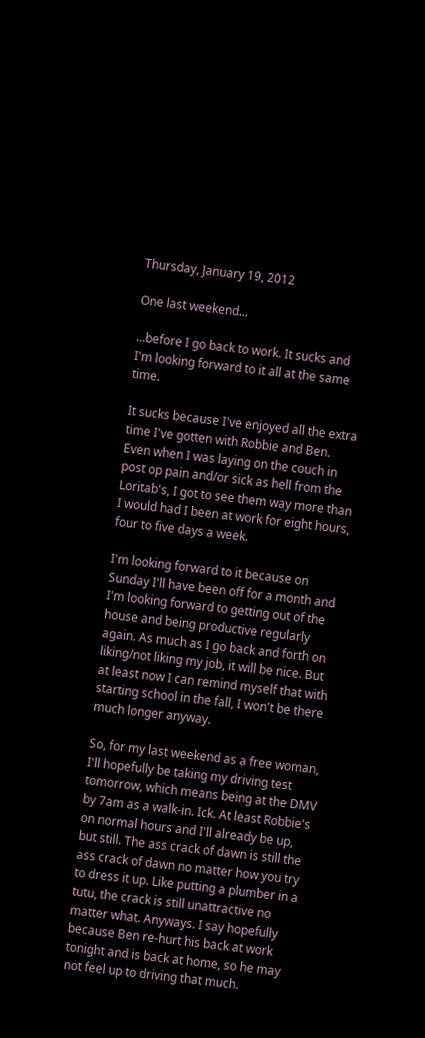Thursday, January 19, 2012

One last weekend...

...before I go back to work. It sucks and I'm looking forward to it all at the same time.

It sucks because I've enjoyed all the extra time I've gotten with Robbie and Ben. Even when I was laying on the couch in post op pain and/or sick as hell from the Loritab's, I got to see them way more than I would had I been at work for eight hours, four to five days a week.

I'm looking forward to it because on Sunday I'll have been off for a month and I'm looking forward to getting out of the house and being productive regularly again. As much as I go back and forth on liking/not liking my job, it will be nice. But at least now I can remind myself that with starting school in the fall, I won't be there much longer anyway.

So, for my last weekend as a free woman, I'll hopefully be taking my driving test tomorrow, which means being at the DMV by 7am as a walk-in. Ick. At least Robbie's on normal hours and I'll already be up, but still. The ass crack of dawn is still the ass crack of dawn no matter how you try to dress it up. Like putting a plumber in a tutu, the crack is still unattractive no matter what. Anyways. I say hopefully because Ben re-hurt his back at work tonight and is back at home, so he may not feel up to driving that much.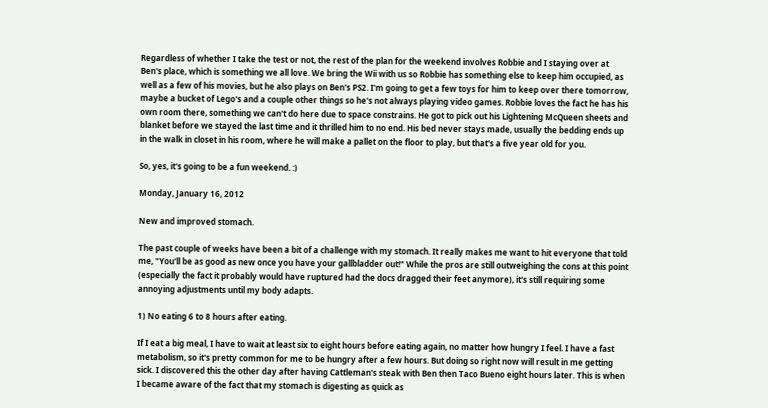Regardless of whether I take the test or not, the rest of the plan for the weekend involves Robbie and I staying over at Ben's place, which is something we all love. We bring the Wii with us so Robbie has something else to keep him occupied, as well as a few of his movies, but he also plays on Ben's PS2. I'm going to get a few toys for him to keep over there tomorrow, maybe a bucket of Lego's and a couple other things so he's not always playing video games. Robbie loves the fact he has his own room there, something we can't do here due to space constrains. He got to pick out his Lightening McQueen sheets and blanket before we stayed the last time and it thrilled him to no end. His bed never stays made, usually the bedding ends up in the walk in closet in his room, where he will make a pallet on the floor to play, but that's a five year old for you.

So, yes, it's going to be a fun weekend. :)

Monday, January 16, 2012

New and improved stomach.

The past couple of weeks have been a bit of a challenge with my stomach. It really makes me want to hit everyone that told me, "You'll be as good as new once you have your gallbladder out!" While the pros are still outweighing the cons at this point (especially the fact it probably would have ruptured had the docs dragged their feet anymore), it's still requiring some annoying adjustments until my body adapts.

1) No eating 6 to 8 hours after eating.

If I eat a big meal, I have to wait at least six to eight hours before eating again, no matter how hungry I feel. I have a fast metabolism, so it's pretty common for me to be hungry after a few hours. But doing so right now will result in me getting sick. I discovered this the other day after having Cattleman's steak with Ben then Taco Bueno eight hours later. This is when I became aware of the fact that my stomach is digesting as quick as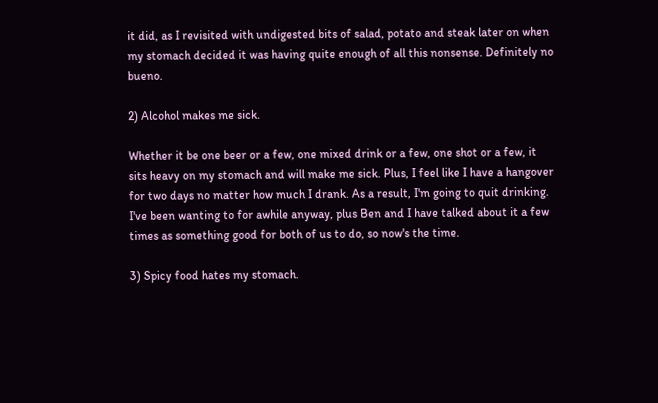it did, as I revisited with undigested bits of salad, potato and steak later on when my stomach decided it was having quite enough of all this nonsense. Definitely no bueno.

2) Alcohol makes me sick.

Whether it be one beer or a few, one mixed drink or a few, one shot or a few, it sits heavy on my stomach and will make me sick. Plus, I feel like I have a hangover for two days no matter how much I drank. As a result, I'm going to quit drinking. I've been wanting to for awhile anyway, plus Ben and I have talked about it a few times as something good for both of us to do, so now's the time.

3) Spicy food hates my stomach.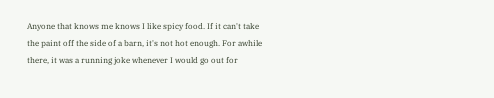Anyone that knows me knows I like spicy food. If it can't take the paint off the side of a barn, it's not hot enough. For awhile there, it was a running joke whenever I would go out for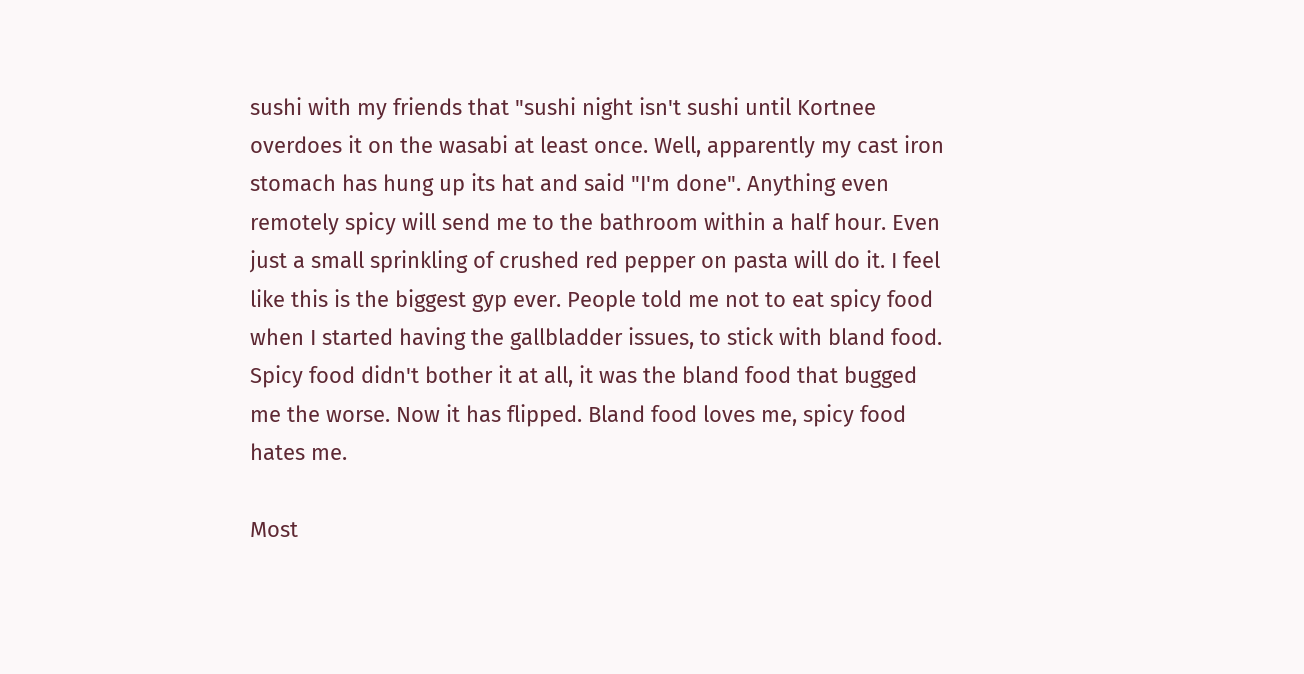sushi with my friends that "sushi night isn't sushi until Kortnee overdoes it on the wasabi at least once. Well, apparently my cast iron stomach has hung up its hat and said "I'm done". Anything even remotely spicy will send me to the bathroom within a half hour. Even just a small sprinkling of crushed red pepper on pasta will do it. I feel like this is the biggest gyp ever. People told me not to eat spicy food when I started having the gallbladder issues, to stick with bland food. Spicy food didn't bother it at all, it was the bland food that bugged me the worse. Now it has flipped. Bland food loves me, spicy food hates me.

Most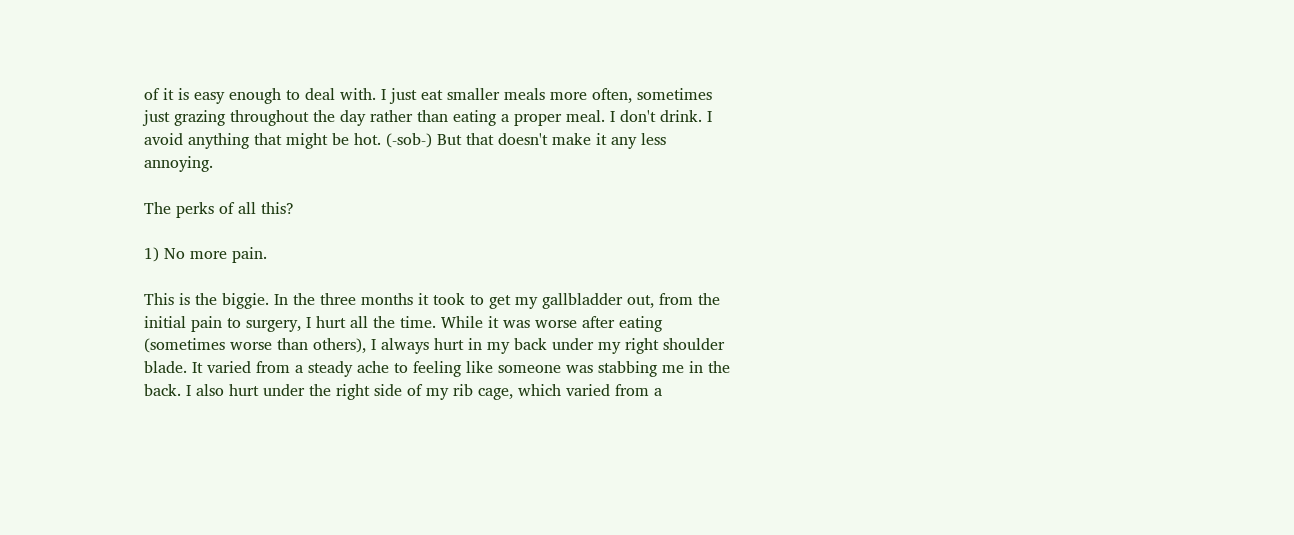of it is easy enough to deal with. I just eat smaller meals more often, sometimes just grazing throughout the day rather than eating a proper meal. I don't drink. I avoid anything that might be hot. (-sob-) But that doesn't make it any less annoying.

The perks of all this?

1) No more pain.

This is the biggie. In the three months it took to get my gallbladder out, from the initial pain to surgery, I hurt all the time. While it was worse after eating (sometimes worse than others), I always hurt in my back under my right shoulder blade. It varied from a steady ache to feeling like someone was stabbing me in the back. I also hurt under the right side of my rib cage, which varied from a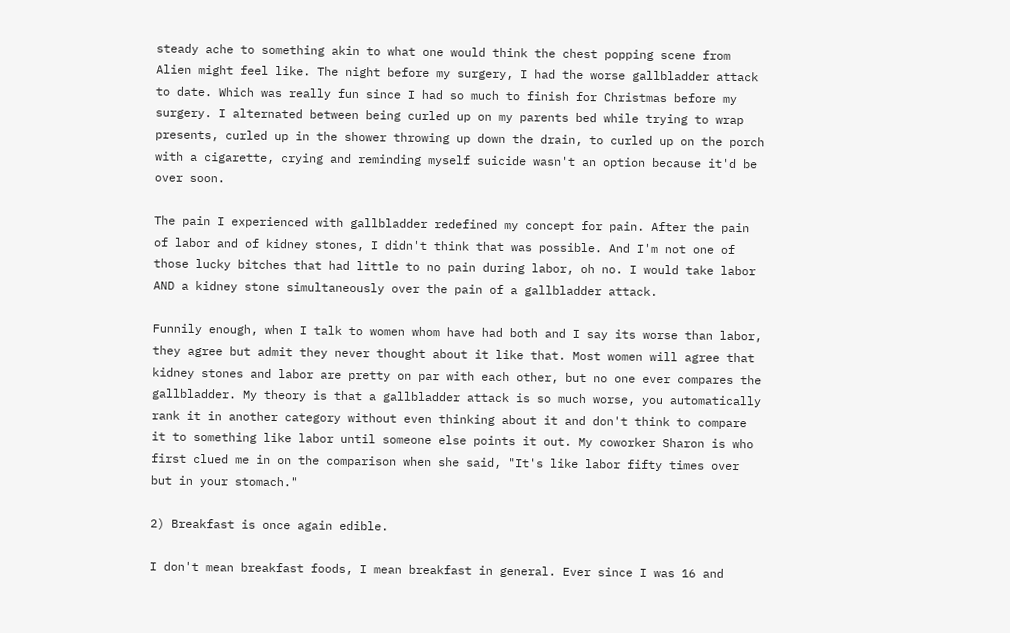steady ache to something akin to what one would think the chest popping scene from Alien might feel like. The night before my surgery, I had the worse gallbladder attack to date. Which was really fun since I had so much to finish for Christmas before my surgery. I alternated between being curled up on my parents bed while trying to wrap presents, curled up in the shower throwing up down the drain, to curled up on the porch with a cigarette, crying and reminding myself suicide wasn't an option because it'd be over soon.

The pain I experienced with gallbladder redefined my concept for pain. After the pain of labor and of kidney stones, I didn't think that was possible. And I'm not one of those lucky bitches that had little to no pain during labor, oh no. I would take labor AND a kidney stone simultaneously over the pain of a gallbladder attack.

Funnily enough, when I talk to women whom have had both and I say its worse than labor, they agree but admit they never thought about it like that. Most women will agree that kidney stones and labor are pretty on par with each other, but no one ever compares the gallbladder. My theory is that a gallbladder attack is so much worse, you automatically rank it in another category without even thinking about it and don't think to compare it to something like labor until someone else points it out. My coworker Sharon is who first clued me in on the comparison when she said, "It's like labor fifty times over but in your stomach."

2) Breakfast is once again edible.

I don't mean breakfast foods, I mean breakfast in general. Ever since I was 16 and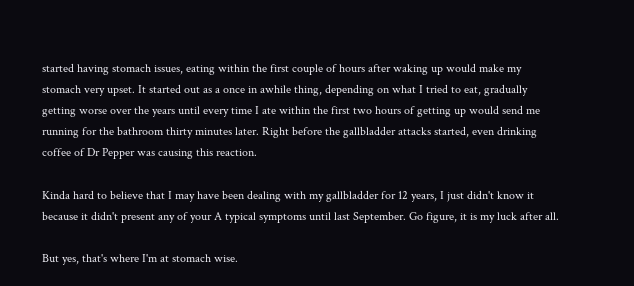started having stomach issues, eating within the first couple of hours after waking up would make my stomach very upset. It started out as a once in awhile thing, depending on what I tried to eat, gradually getting worse over the years until every time I ate within the first two hours of getting up would send me running for the bathroom thirty minutes later. Right before the gallbladder attacks started, even drinking coffee of Dr Pepper was causing this reaction.

Kinda hard to believe that I may have been dealing with my gallbladder for 12 years, I just didn't know it because it didn't present any of your A typical symptoms until last September. Go figure, it is my luck after all.

But yes, that's where I'm at stomach wise.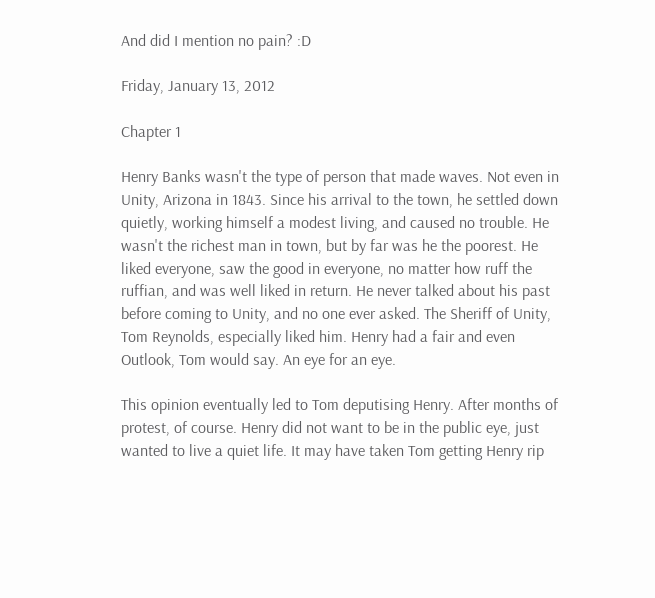And did I mention no pain? :D

Friday, January 13, 2012

Chapter 1

Henry Banks wasn't the type of person that made waves. Not even in Unity, Arizona in 1843. Since his arrival to the town, he settled down quietly, working himself a modest living, and caused no trouble. He wasn't the richest man in town, but by far was he the poorest. He liked everyone, saw the good in everyone, no matter how ruff the ruffian, and was well liked in return. He never talked about his past before coming to Unity, and no one ever asked. The Sheriff of Unity, Tom Reynolds, especially liked him. Henry had a fair and even Outlook, Tom would say. An eye for an eye.

This opinion eventually led to Tom deputising Henry. After months of protest, of course. Henry did not want to be in the public eye, just wanted to live a quiet life. It may have taken Tom getting Henry rip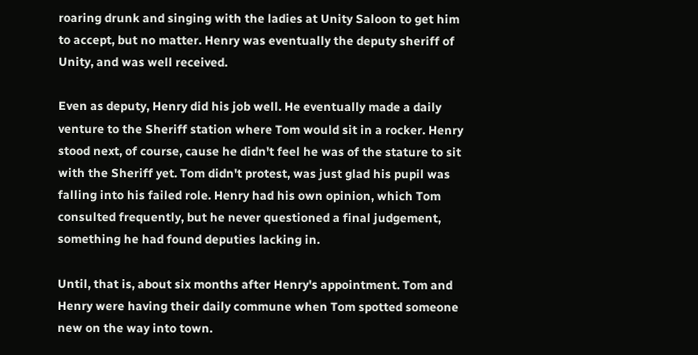roaring drunk and singing with the ladies at Unity Saloon to get him to accept, but no matter. Henry was eventually the deputy sheriff of Unity, and was well received.

Even as deputy, Henry did his job well. He eventually made a daily venture to the Sheriff station where Tom would sit in a rocker. Henry stood next, of course, cause he didn't feel he was of the stature to sit with the Sheriff yet. Tom didn't protest, was just glad his pupil was falling into his failed role. Henry had his own opinion, which Tom consulted frequently, but he never questioned a final judgement, something he had found deputies lacking in.

Until, that is, about six months after Henry's appointment. Tom and Henry were having their daily commune when Tom spotted someone new on the way into town.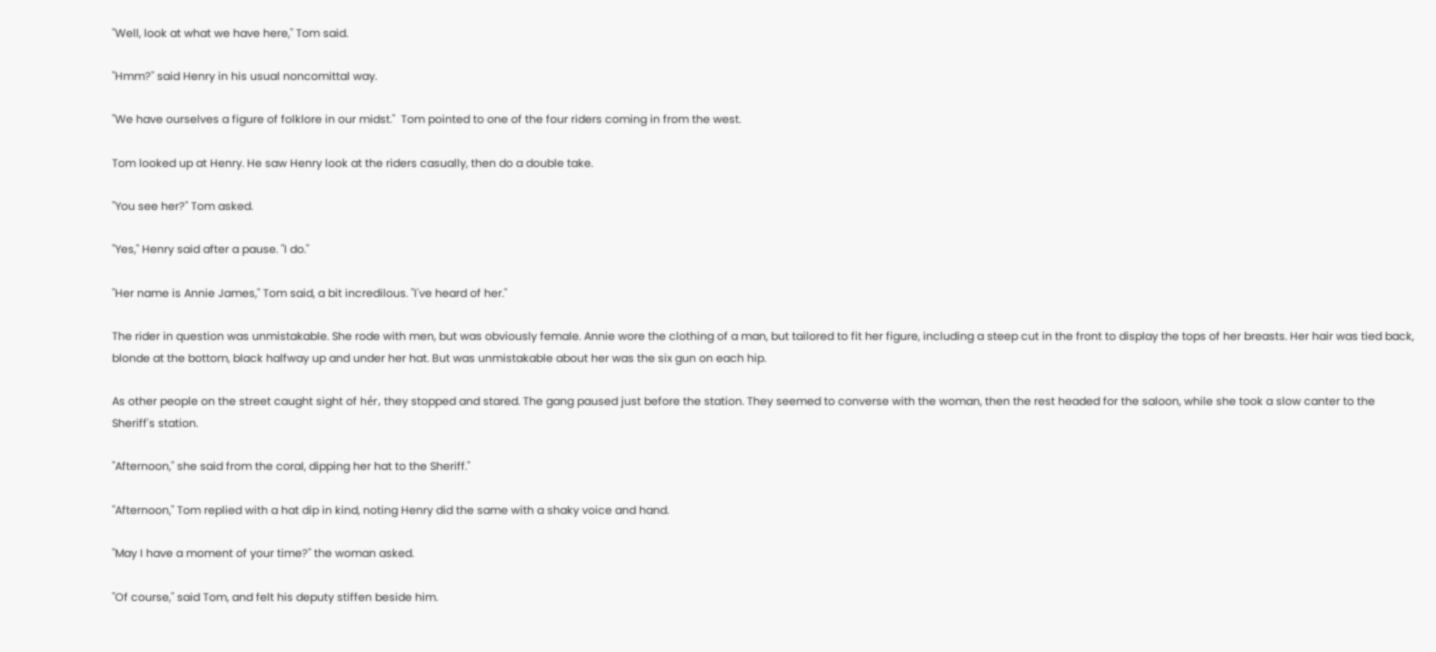"Well, look at what we have here," Tom said.

"Hmm?" said Henry in his usual noncomittal way.

"We have ourselves a figure of folklore in our midst."  Tom pointed to one of the four riders coming in from the west.

Tom looked up at Henry. He saw Henry look at the riders casually, then do a double take.

"You see her?" Tom asked.

"Yes," Henry said after a pause. "I do."

"Her name is Annie James," Tom said, a bit incredilous. "I've heard of her."

The rider in question was unmistakable. She rode with men, but was obviously female. Annie wore the clothing of a man, but tailored to fit her figure, including a steep cut in the front to display the tops of her breasts. Her hair was tied back, blonde at the bottom, black halfway up and under her hat. But was unmistakable about her was the six gun on each hip.

As other people on the street caught sight of hér, they stopped and stared. The gang paused just before the station. They seemed to converse with the woman, then the rest headed for the saloon, while she took a slow canter to the Sheriff's station.

"Afternoon," she said from the coral, dipping her hat to the Sheriff."

"Afternoon," Tom replied with a hat dip in kind, noting Henry did the same with a shaky voice and hand.

"May I have a moment of your time?" the woman asked.

"Of course," said Tom, and felt his deputy stiffen beside him.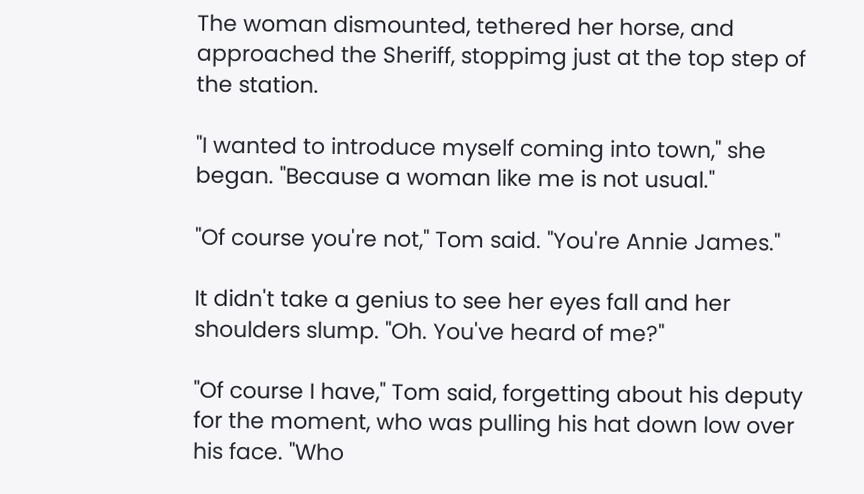The woman dismounted, tethered her horse, and approached the Sheriff, stoppimg just at the top step of the station.

"I wanted to introduce myself coming into town," she began. "Because a woman like me is not usual."

"Of course you're not," Tom said. "You're Annie James."

It didn't take a genius to see her eyes fall and her shoulders slump. "Oh. You've heard of me?"

"Of course I have," Tom said, forgetting about his deputy for the moment, who was pulling his hat down low over his face. "Who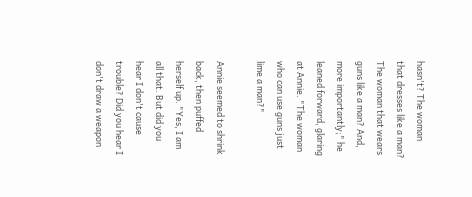hasn't? The woman that dresses like a man? The woman that wears guns like a man? And, more importantly;" he leaned forward, glaring at Annie. "The woman who can use guns just lime a man?"

Annie seemed to shrink back, then puffed herself up. "Yes, I am all that. But did you hear I don't cause trouble? Did you hear I don't draw a weapon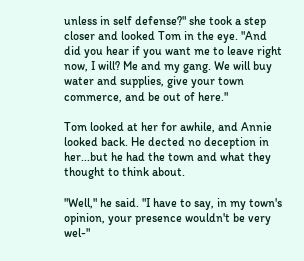unless in self defense?" she took a step closer and looked Tom in the eye. "And did you hear if you want me to leave right now, I will? Me and my gang. We will buy water and supplies, give your town commerce, and be out of here."

Tom looked at her for awhile, and Annie looked back. He dected no deception in her...but he had the town and what they thought to think about.

"Well," he said. "I have to say, in my town's opinion, your presence wouldn't be very wel-"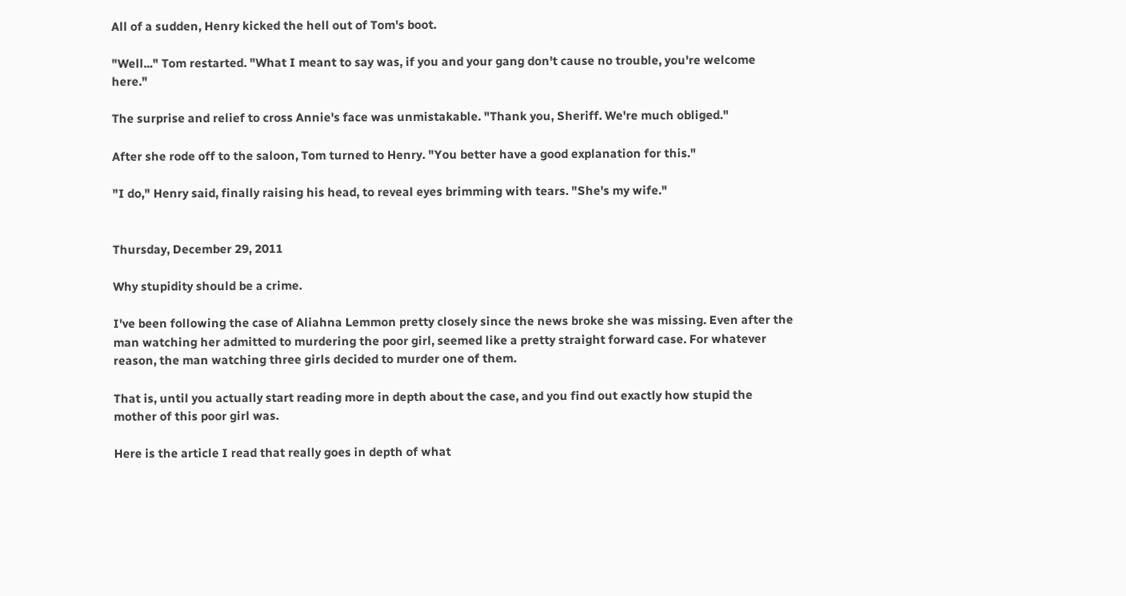All of a sudden, Henry kicked the hell out of Tom's boot.

"Well..." Tom restarted. "What I meant to say was, if you and your gang don't cause no trouble, you're welcome here."

The surprise and relief to cross Annie's face was unmistakable. "Thank you, Sheriff. We're much obliged."

After she rode off to the saloon, Tom turned to Henry. "You better have a good explanation for this."

"I do," Henry said, finally raising his head, to reveal eyes brimming with tears. "She's my wife."


Thursday, December 29, 2011

Why stupidity should be a crime.

I've been following the case of Aliahna Lemmon pretty closely since the news broke she was missing. Even after the man watching her admitted to murdering the poor girl, seemed like a pretty straight forward case. For whatever reason, the man watching three girls decided to murder one of them.

That is, until you actually start reading more in depth about the case, and you find out exactly how stupid the mother of this poor girl was.

Here is the article I read that really goes in depth of what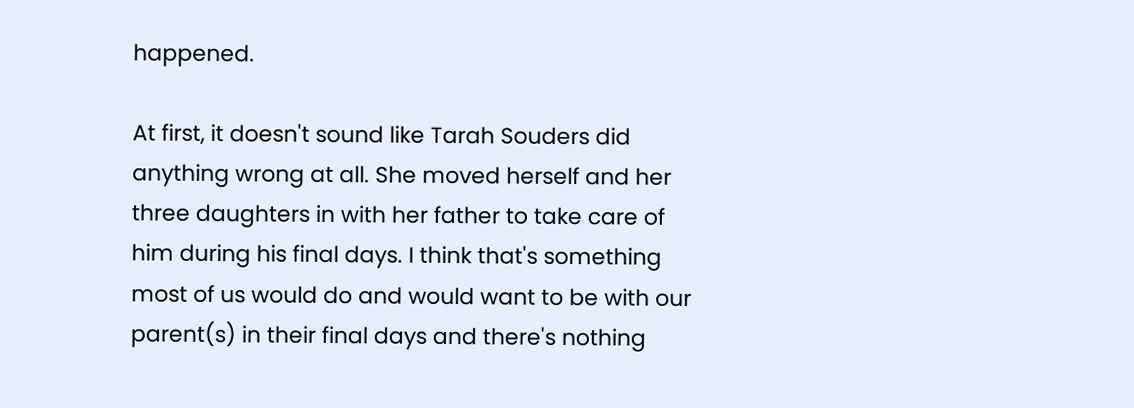happened.

At first, it doesn't sound like Tarah Souders did anything wrong at all. She moved herself and her three daughters in with her father to take care of him during his final days. I think that's something most of us would do and would want to be with our parent(s) in their final days and there's nothing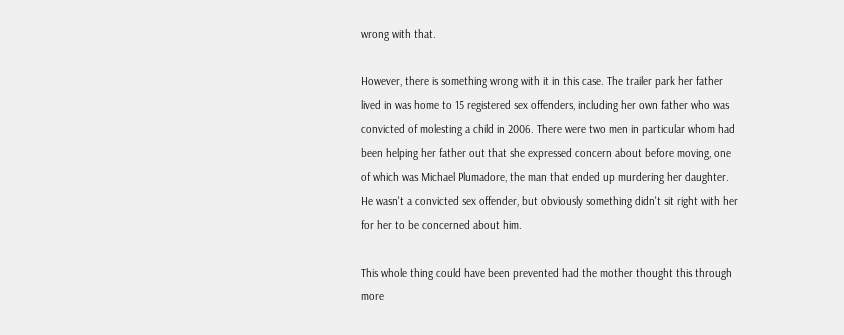wrong with that.

However, there is something wrong with it in this case. The trailer park her father lived in was home to 15 registered sex offenders, including her own father who was convicted of molesting a child in 2006. There were two men in particular whom had been helping her father out that she expressed concern about before moving, one of which was Michael Plumadore, the man that ended up murdering her daughter. He wasn't a convicted sex offender, but obviously something didn't sit right with her for her to be concerned about him.

This whole thing could have been prevented had the mother thought this through more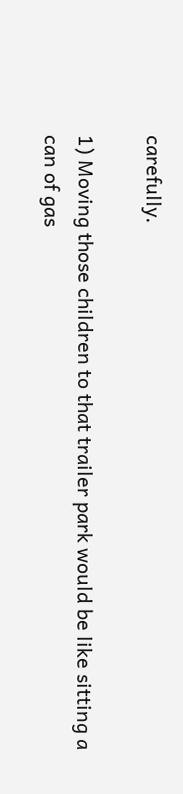carefully.

1) Moving those children to that trailer park would be like sitting a can of gas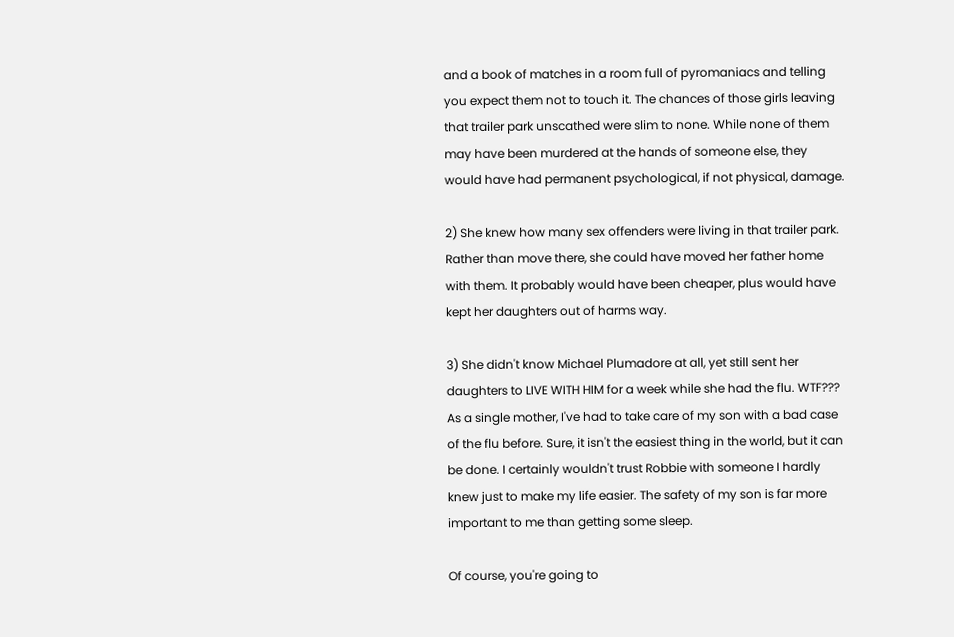and a book of matches in a room full of pyromaniacs and telling you expect them not to touch it. The chances of those girls leaving that trailer park unscathed were slim to none. While none of them may have been murdered at the hands of someone else, they would have had permanent psychological, if not physical, damage.

2) She knew how many sex offenders were living in that trailer park. Rather than move there, she could have moved her father home with them. It probably would have been cheaper, plus would have kept her daughters out of harms way.

3) She didn't know Michael Plumadore at all, yet still sent her daughters to LIVE WITH HIM for a week while she had the flu. WTF??? As a single mother, I've had to take care of my son with a bad case of the flu before. Sure, it isn't the easiest thing in the world, but it can be done. I certainly wouldn't trust Robbie with someone I hardly knew just to make my life easier. The safety of my son is far more important to me than getting some sleep.

Of course, you're going to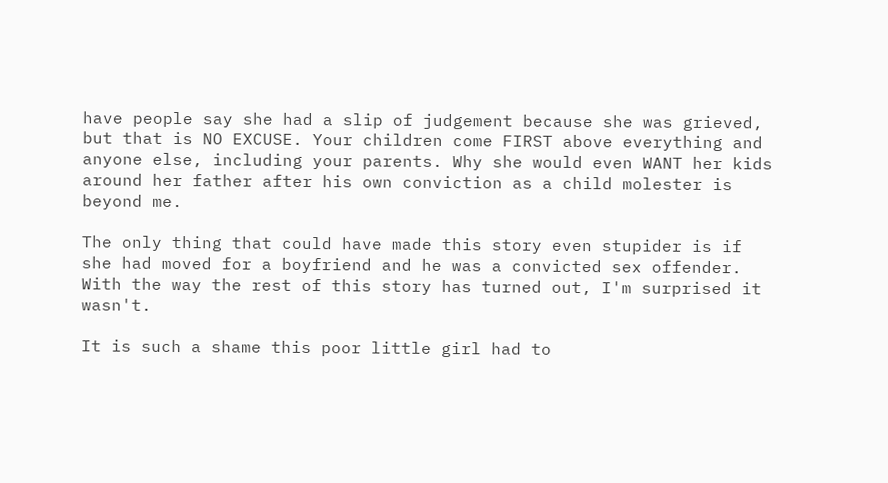have people say she had a slip of judgement because she was grieved, but that is NO EXCUSE. Your children come FIRST above everything and anyone else, including your parents. Why she would even WANT her kids around her father after his own conviction as a child molester is beyond me.

The only thing that could have made this story even stupider is if she had moved for a boyfriend and he was a convicted sex offender. With the way the rest of this story has turned out, I'm surprised it wasn't.

It is such a shame this poor little girl had to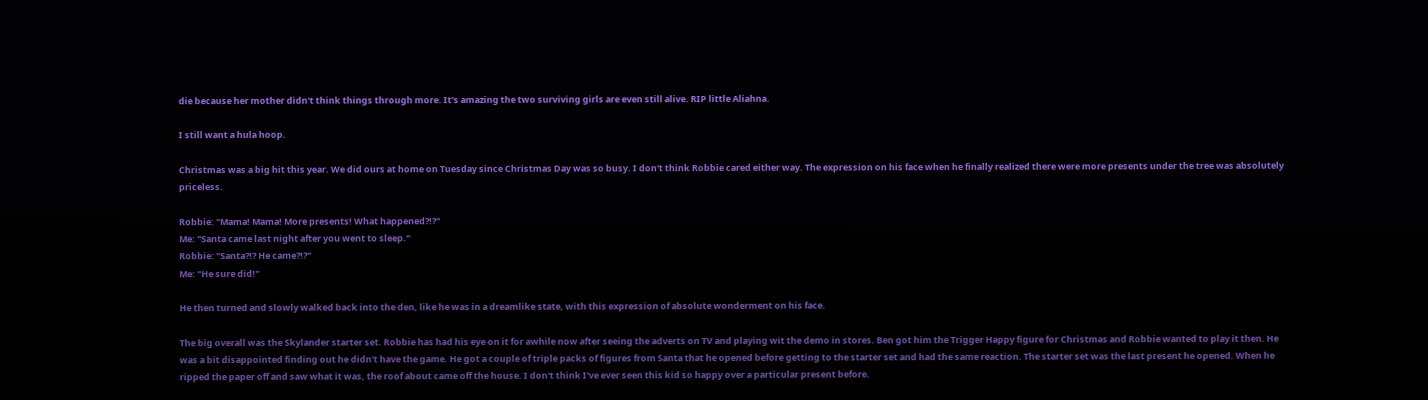die because her mother didn't think things through more. It's amazing the two surviving girls are even still alive. RIP little Aliahna.

I still want a hula hoop.

Christmas was a big hit this year. We did ours at home on Tuesday since Christmas Day was so busy. I don't think Robbie cared either way. The expression on his face when he finally realized there were more presents under the tree was absolutely priceless.

Robbie: "Mama! Mama! More presents! What happened?!?"
Me: "Santa came last night after you went to sleep."
Robbie: "Santa?!? He came?!?"
Me: "He sure did!"

He then turned and slowly walked back into the den, like he was in a dreamlike state, with this expression of absolute wonderment on his face.

The big overall was the Skylander starter set. Robbie has had his eye on it for awhile now after seeing the adverts on TV and playing wit the demo in stores. Ben got him the Trigger Happy figure for Christmas and Robbie wanted to play it then. He was a bit disappointed finding out he didn't have the game. He got a couple of triple packs of figures from Santa that he opened before getting to the starter set and had the same reaction. The starter set was the last present he opened. When he ripped the paper off and saw what it was, the roof about came off the house. I don't think I've ever seen this kid so happy over a particular present before.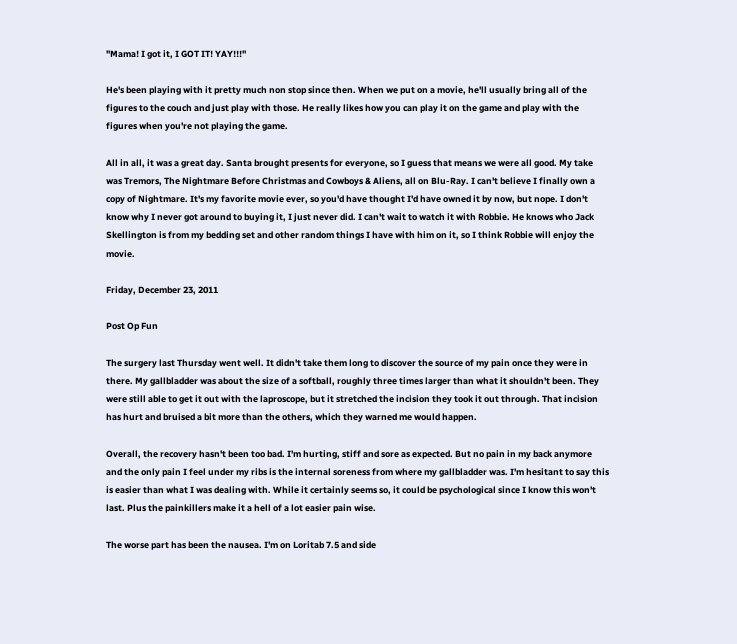"Mama! I got it, I GOT IT! YAY!!!"

He's been playing with it pretty much non stop since then. When we put on a movie, he'll usually bring all of the figures to the couch and just play with those. He really likes how you can play it on the game and play with the figures when you're not playing the game.

All in all, it was a great day. Santa brought presents for everyone, so I guess that means we were all good. My take was Tremors, The Nightmare Before Christmas and Cowboys & Aliens, all on Blu-Ray. I can't believe I finally own a copy of Nightmare. It's my favorite movie ever, so you'd have thought I'd have owned it by now, but nope. I don't know why I never got around to buying it, I just never did. I can't wait to watch it with Robbie. He knows who Jack Skellington is from my bedding set and other random things I have with him on it, so I think Robbie will enjoy the movie.

Friday, December 23, 2011

Post Op Fun

The surgery last Thursday went well. It didn't take them long to discover the source of my pain once they were in there. My gallbladder was about the size of a softball, roughly three times larger than what it shouldn't been. They were still able to get it out with the laproscope, but it stretched the incision they took it out through. That incision has hurt and bruised a bit more than the others, which they warned me would happen.

Overall, the recovery hasn't been too bad. I'm hurting, stiff and sore as expected. But no pain in my back anymore and the only pain I feel under my ribs is the internal soreness from where my gallbladder was. I'm hesitant to say this is easier than what I was dealing with. While it certainly seems so, it could be psychological since I know this won't last. Plus the painkillers make it a hell of a lot easier pain wise.

The worse part has been the nausea. I'm on Loritab 7.5 and side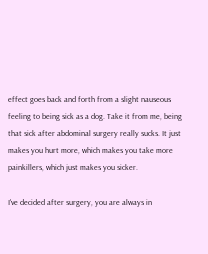effect goes back and forth from a slight nauseous feeling to being sick as a dog. Take it from me, being that sick after abdominal surgery really sucks. It just makes you hurt more, which makes you take more painkillers, which just makes you sicker.

I've decided after surgery, you are always in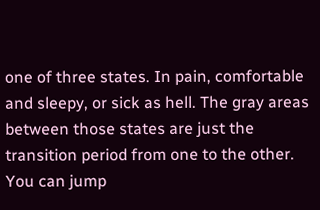one of three states. In pain, comfortable and sleepy, or sick as hell. The gray areas between those states are just the transition period from one to the other. You can jump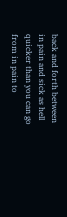back and forth between in pain and sick as hell quicker than you can go from in pain to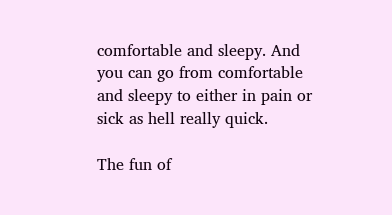comfortable and sleepy. And you can go from comfortable and sleepy to either in pain or sick as hell really quick.

The fun of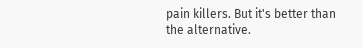pain killers. But it's better than the alternative.